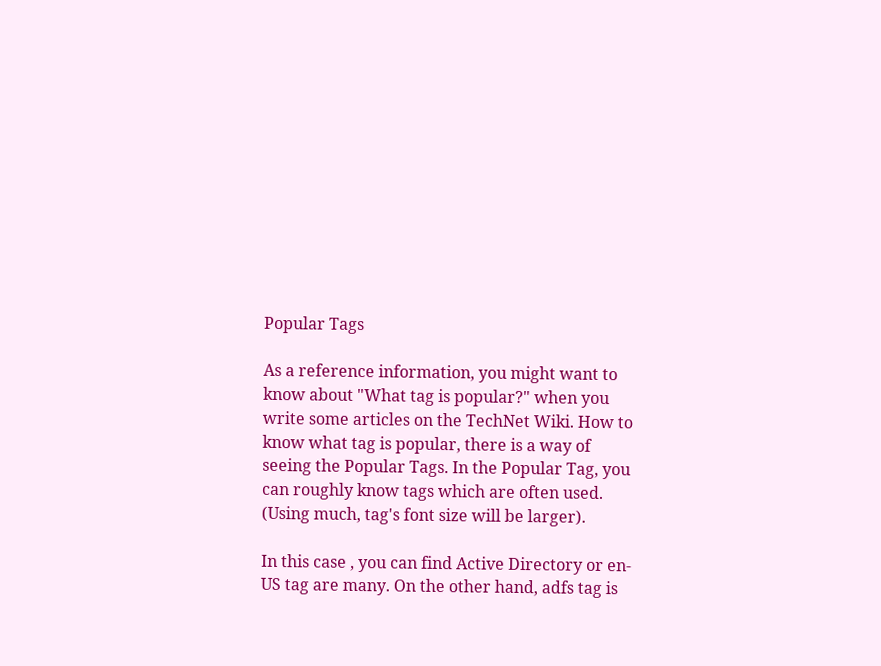Popular Tags

As a reference information, you might want to know about "What tag is popular?" when you write some articles on the TechNet Wiki. How to know what tag is popular, there is a way of seeing the Popular Tags. In the Popular Tag, you can roughly know tags which are often used. (Using much, tag's font size will be larger).

In this case , you can find Active Directory or en-US tag are many. On the other hand, adfs tag is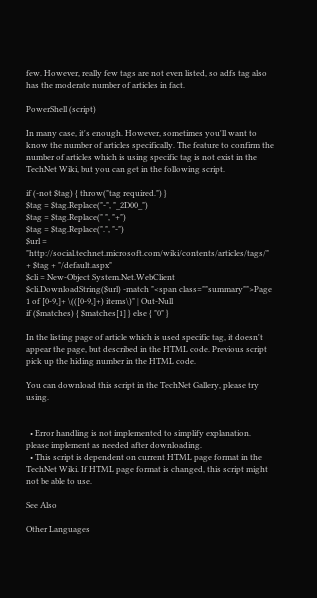few. However, really few tags are not even listed, so adfs tag also has the moderate number of articles in fact.

PowerShell (script)

In many case, it's enough. However, sometimes you'll want to know the number of articles specifically. The feature to confirm the number of articles which is using specific tag is not exist in the TechNet Wiki, but you can get in the following script.

if (-not $tag) { throw("tag required.") }
$tag = $tag.Replace("-", "_2D00_")
$tag = $tag.Replace(" ", "+")
$tag = $tag.Replace(".", "-")
$url = "http://social.technet.microsoft.com/wiki/contents/articles/tags/" + $tag + "/default.aspx"
$cli = New-Object System.Net.WebClient
$cli.DownloadString($url) -match "<span class=""summary"">Page 1 of [0-9,]+ \(([0-9,]+) items\)" | Out-Null
if ($matches) { $matches[1] } else { "0" }

In the listing page of article which is used specific tag, it doesn't appear the page, but described in the HTML code. Previous script pick up the hiding number in the HTML code.

You can download this script in the TechNet Gallery, please try using.


  • Error handling is not implemented to simplify explanation. please implement as needed after downloading.
  • This script is dependent on current HTML page format in the TechNet Wiki. If HTML page format is changed, this script might not be able to use.

See Also

Other Languages